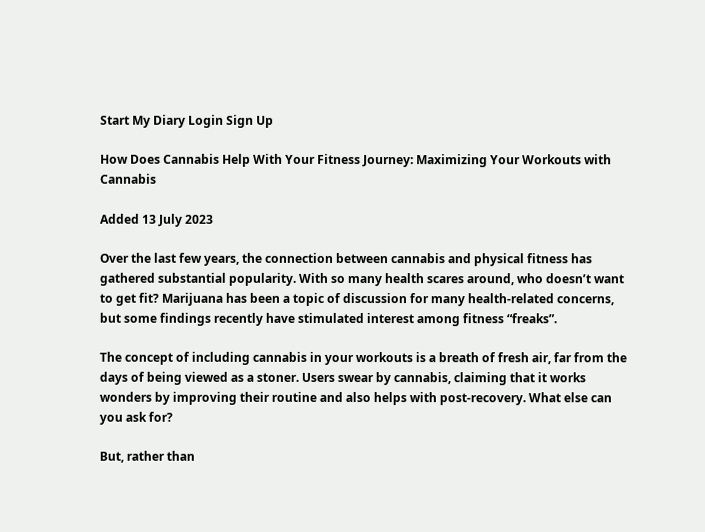Start My Diary Login Sign Up

How Does Cannabis Help With Your Fitness Journey: Maximizing Your Workouts with Cannabis

Added 13 July 2023

Over the last few years, the connection between cannabis and physical fitness has gathered substantial popularity. With so many health scares around, who doesn’t want to get fit? Marijuana has been a topic of discussion for many health-related concerns, but some findings recently have stimulated interest among fitness “freaks”.

The concept of including cannabis in your workouts is a breath of fresh air, far from the days of being viewed as a stoner. Users swear by cannabis, claiming that it works wonders by improving their routine and also helps with post-recovery. What else can you ask for?

But, rather than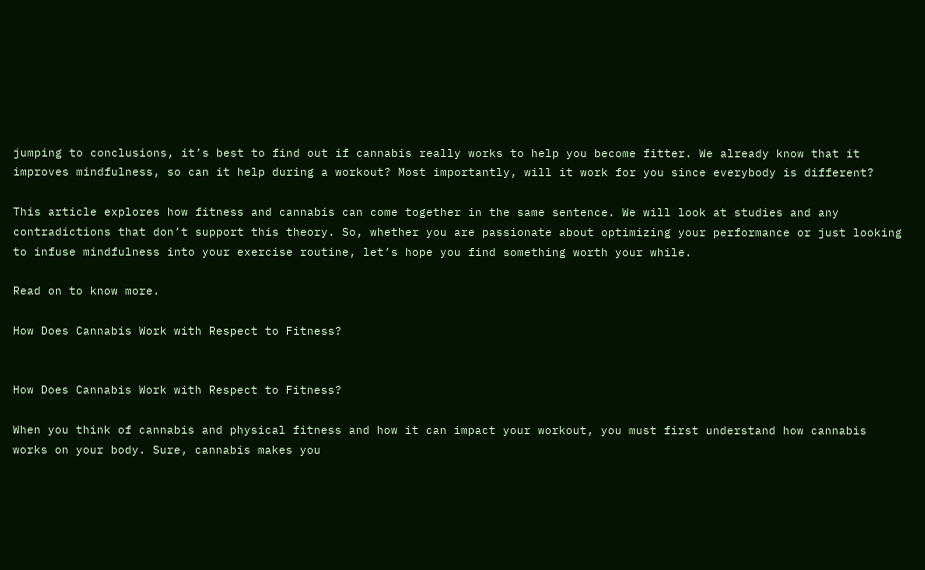jumping to conclusions, it’s best to find out if cannabis really works to help you become fitter. We already know that it improves mindfulness, so can it help during a workout? Most importantly, will it work for you since everybody is different?

This article explores how fitness and cannabis can come together in the same sentence. We will look at studies and any contradictions that don’t support this theory. So, whether you are passionate about optimizing your performance or just looking to infuse mindfulness into your exercise routine, let’s hope you find something worth your while.

Read on to know more.

How Does Cannabis Work with Respect to Fitness?


How Does Cannabis Work with Respect to Fitness?

When you think of cannabis and physical fitness and how it can impact your workout, you must first understand how cannabis works on your body. Sure, cannabis makes you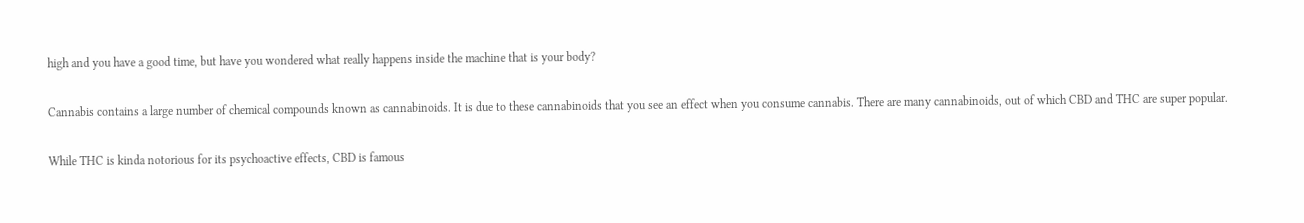high and you have a good time, but have you wondered what really happens inside the machine that is your body?

Cannabis contains a large number of chemical compounds known as cannabinoids. It is due to these cannabinoids that you see an effect when you consume cannabis. There are many cannabinoids, out of which CBD and THC are super popular.

While THC is kinda notorious for its psychoactive effects, CBD is famous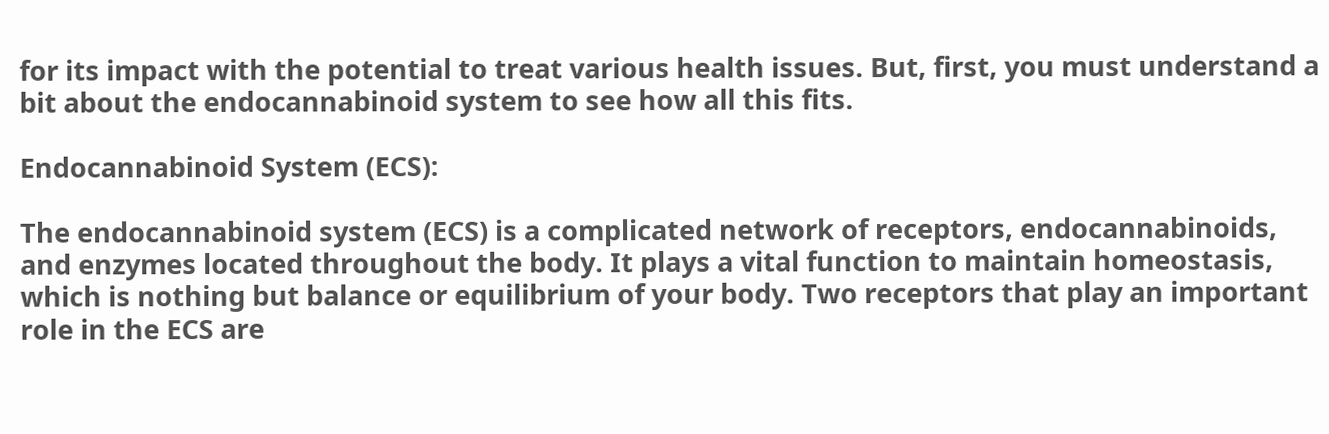for its impact with the potential to treat various health issues. But, first, you must understand a bit about the endocannabinoid system to see how all this fits.

Endocannabinoid System (ECS):

The endocannabinoid system (ECS) is a complicated network of receptors, endocannabinoids, and enzymes located throughout the body. It plays a vital function to maintain homeostasis, which is nothing but balance or equilibrium of your body. Two receptors that play an important role in the ECS are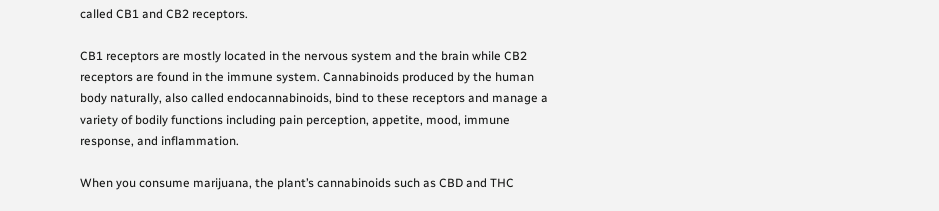called CB1 and CB2 receptors.

CB1 receptors are mostly located in the nervous system and the brain while CB2 receptors are found in the immune system. Cannabinoids produced by the human body naturally, also called endocannabinoids, bind to these receptors and manage a variety of bodily functions including pain perception, appetite, mood, immune response, and inflammation.

When you consume marijuana, the plant’s cannabinoids such as CBD and THC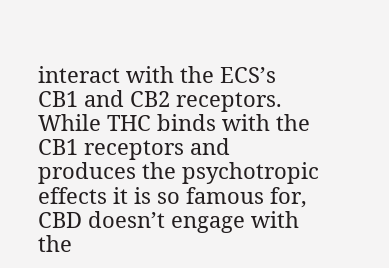interact with the ECS’s CB1 and CB2 receptors. While THC binds with the CB1 receptors and produces the psychotropic effects it is so famous for, CBD doesn’t engage with the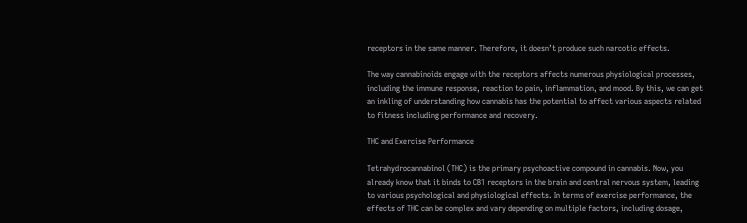receptors in the same manner. Therefore, it doesn’t produce such narcotic effects.

The way cannabinoids engage with the receptors affects numerous physiological processes, including the immune response, reaction to pain, inflammation, and mood. By this, we can get an inkling of understanding how cannabis has the potential to affect various aspects related to fitness including performance and recovery.

THC and Exercise Performance

Tetrahydrocannabinol (THC) is the primary psychoactive compound in cannabis. Now, you already know that it binds to CB1 receptors in the brain and central nervous system, leading to various psychological and physiological effects. In terms of exercise performance, the effects of THC can be complex and vary depending on multiple factors, including dosage,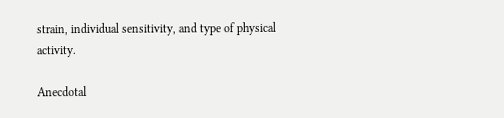strain, individual sensitivity, and type of physical activity.

Anecdotal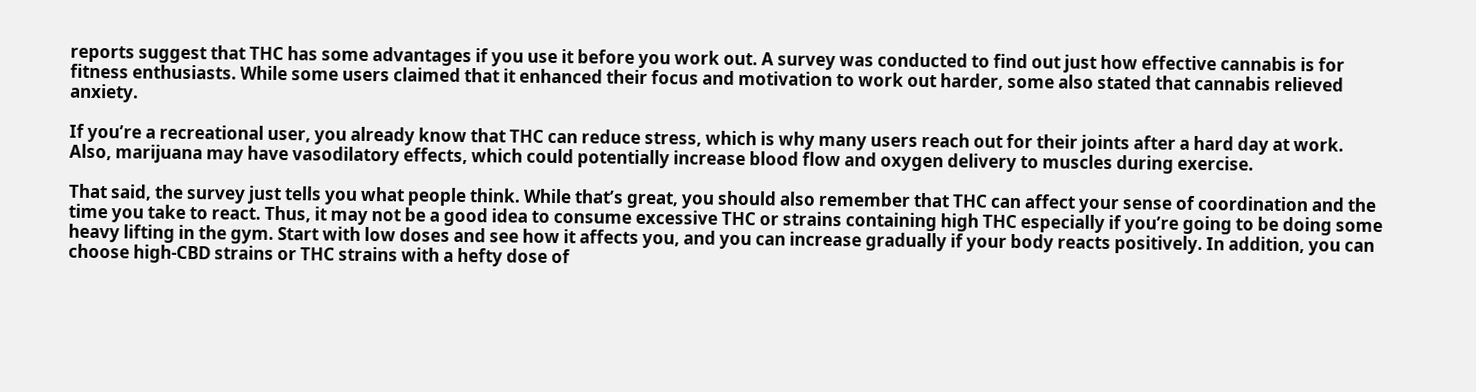reports suggest that THC has some advantages if you use it before you work out. A survey was conducted to find out just how effective cannabis is for fitness enthusiasts. While some users claimed that it enhanced their focus and motivation to work out harder, some also stated that cannabis relieved anxiety.

If you’re a recreational user, you already know that THC can reduce stress, which is why many users reach out for their joints after a hard day at work. Also, marijuana may have vasodilatory effects, which could potentially increase blood flow and oxygen delivery to muscles during exercise.

That said, the survey just tells you what people think. While that’s great, you should also remember that THC can affect your sense of coordination and the time you take to react. Thus, it may not be a good idea to consume excessive THC or strains containing high THC especially if you’re going to be doing some heavy lifting in the gym. Start with low doses and see how it affects you, and you can increase gradually if your body reacts positively. In addition, you can choose high-CBD strains or THC strains with a hefty dose of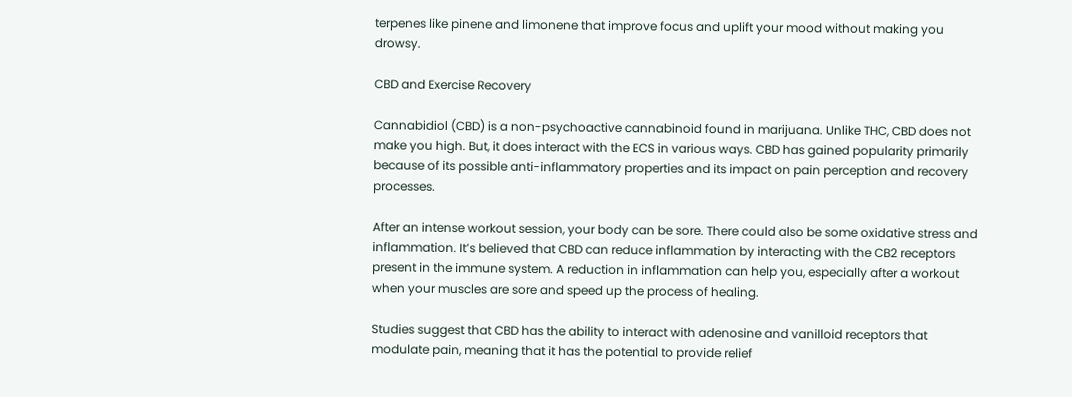terpenes like pinene and limonene that improve focus and uplift your mood without making you drowsy.

CBD and Exercise Recovery

Cannabidiol (CBD) is a non-psychoactive cannabinoid found in marijuana. Unlike THC, CBD does not make you high. But, it does interact with the ECS in various ways. CBD has gained popularity primarily because of its possible anti-inflammatory properties and its impact on pain perception and recovery processes.

After an intense workout session, your body can be sore. There could also be some oxidative stress and inflammation. It’s believed that CBD can reduce inflammation by interacting with the CB2 receptors present in the immune system. A reduction in inflammation can help you, especially after a workout when your muscles are sore and speed up the process of healing.

Studies suggest that CBD has the ability to interact with adenosine and vanilloid receptors that modulate pain, meaning that it has the potential to provide relief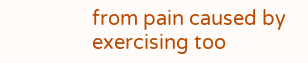from pain caused by exercising too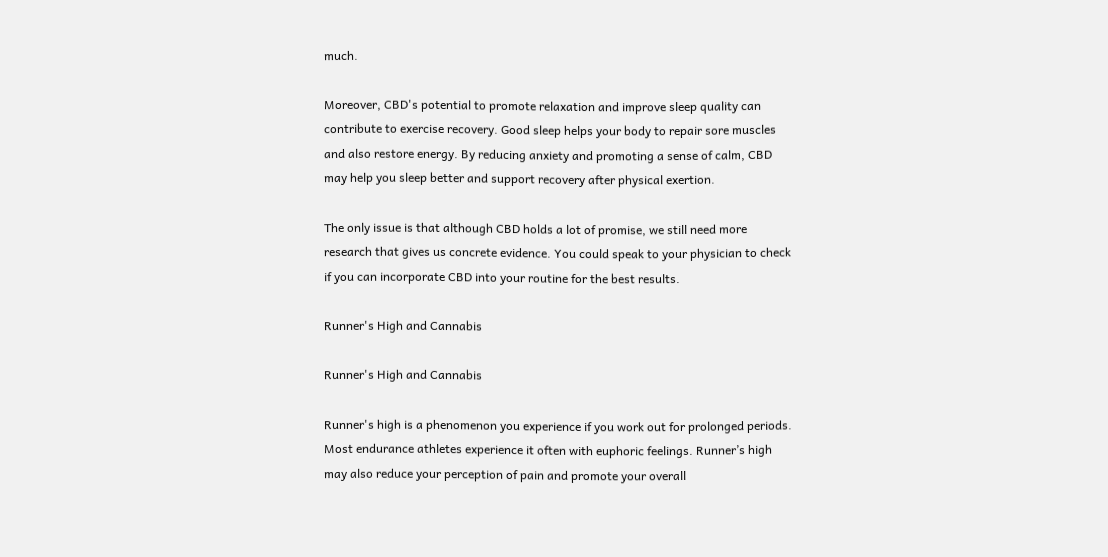much.

Moreover, CBD's potential to promote relaxation and improve sleep quality can contribute to exercise recovery. Good sleep helps your body to repair sore muscles and also restore energy. By reducing anxiety and promoting a sense of calm, CBD may help you sleep better and support recovery after physical exertion.

The only issue is that although CBD holds a lot of promise, we still need more research that gives us concrete evidence. You could speak to your physician to check if you can incorporate CBD into your routine for the best results.

Runner's High and Cannabis

Runner's High and Cannabis

Runner's high is a phenomenon you experience if you work out for prolonged periods. Most endurance athletes experience it often with euphoric feelings. Runner’s high may also reduce your perception of pain and promote your overall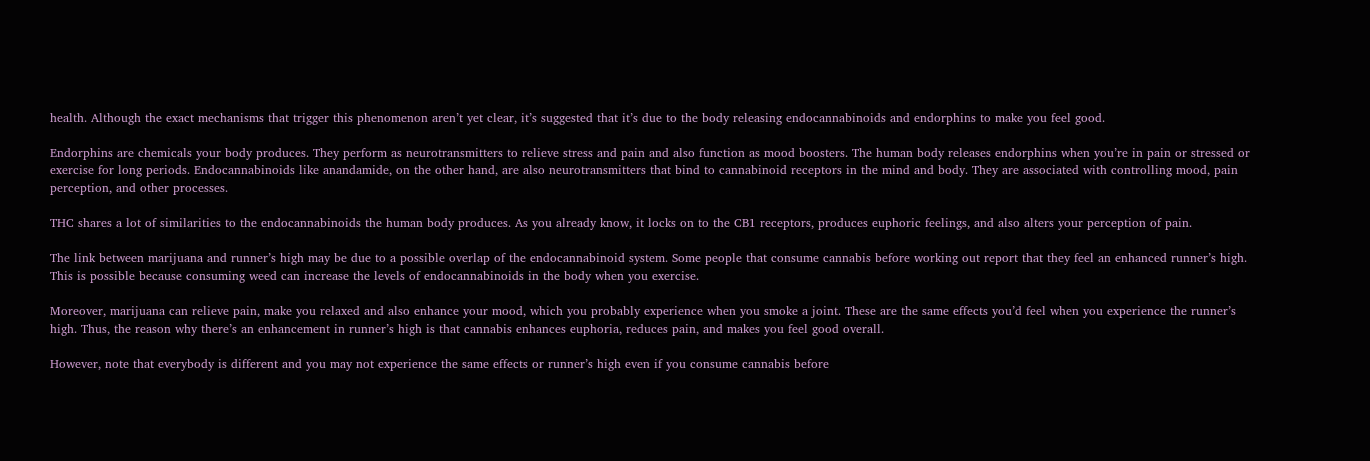health. Although the exact mechanisms that trigger this phenomenon aren’t yet clear, it’s suggested that it’s due to the body releasing endocannabinoids and endorphins to make you feel good.

Endorphins are chemicals your body produces. They perform as neurotransmitters to relieve stress and pain and also function as mood boosters. The human body releases endorphins when you’re in pain or stressed or exercise for long periods. Endocannabinoids like anandamide, on the other hand, are also neurotransmitters that bind to cannabinoid receptors in the mind and body. They are associated with controlling mood, pain perception, and other processes.

THC shares a lot of similarities to the endocannabinoids the human body produces. As you already know, it locks on to the CB1 receptors, produces euphoric feelings, and also alters your perception of pain.

The link between marijuana and runner’s high may be due to a possible overlap of the endocannabinoid system. Some people that consume cannabis before working out report that they feel an enhanced runner’s high. This is possible because consuming weed can increase the levels of endocannabinoids in the body when you exercise.

Moreover, marijuana can relieve pain, make you relaxed and also enhance your mood, which you probably experience when you smoke a joint. These are the same effects you’d feel when you experience the runner’s high. Thus, the reason why there’s an enhancement in runner’s high is that cannabis enhances euphoria, reduces pain, and makes you feel good overall.

However, note that everybody is different and you may not experience the same effects or runner’s high even if you consume cannabis before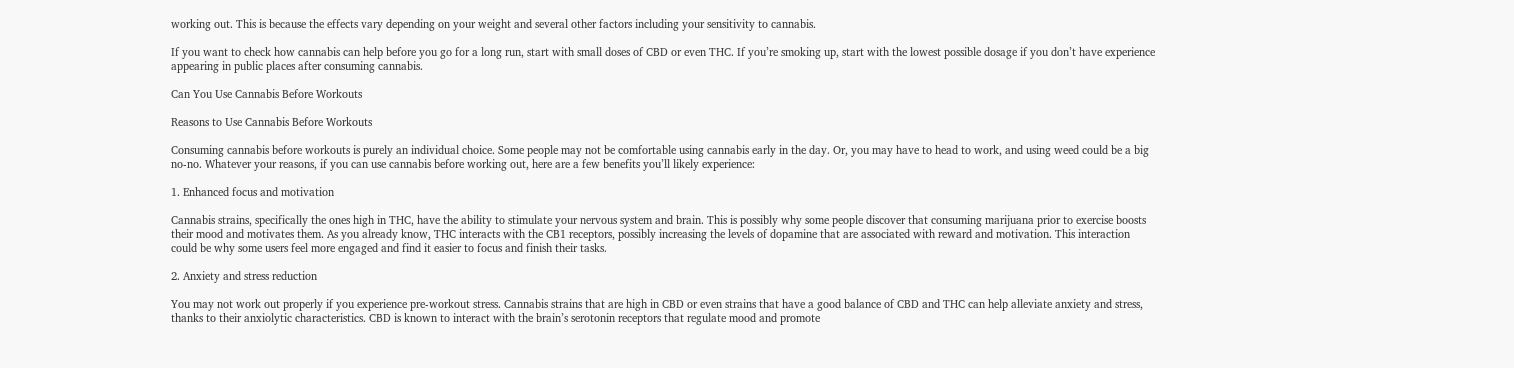working out. This is because the effects vary depending on your weight and several other factors including your sensitivity to cannabis.

If you want to check how cannabis can help before you go for a long run, start with small doses of CBD or even THC. If you’re smoking up, start with the lowest possible dosage if you don’t have experience appearing in public places after consuming cannabis.

Can You Use Cannabis Before Workouts

Reasons to Use Cannabis Before Workouts

Consuming cannabis before workouts is purely an individual choice. Some people may not be comfortable using cannabis early in the day. Or, you may have to head to work, and using weed could be a big no-no. Whatever your reasons, if you can use cannabis before working out, here are a few benefits you’ll likely experience:

1. Enhanced focus and motivation

Cannabis strains, specifically the ones high in THC, have the ability to stimulate your nervous system and brain. This is possibly why some people discover that consuming marijuana prior to exercise boosts their mood and motivates them. As you already know, THC interacts with the CB1 receptors, possibly increasing the levels of dopamine that are associated with reward and motivation. This interaction could be why some users feel more engaged and find it easier to focus and finish their tasks.

2. Anxiety and stress reduction

You may not work out properly if you experience pre-workout stress. Cannabis strains that are high in CBD or even strains that have a good balance of CBD and THC can help alleviate anxiety and stress, thanks to their anxiolytic characteristics. CBD is known to interact with the brain’s serotonin receptors that regulate mood and promote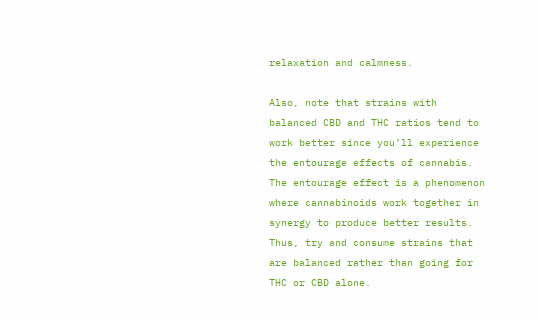relaxation and calmness.

Also, note that strains with balanced CBD and THC ratios tend to work better since you’ll experience the entourage effects of cannabis. The entourage effect is a phenomenon where cannabinoids work together in synergy to produce better results. Thus, try and consume strains that are balanced rather than going for THC or CBD alone.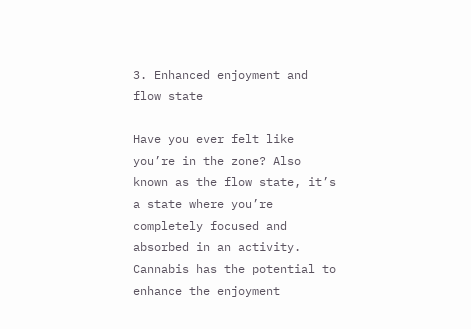3. Enhanced enjoyment and flow state

Have you ever felt like you’re in the zone? Also known as the flow state, it’s a state where you’re completely focused and absorbed in an activity. Cannabis has the potential to enhance the enjoyment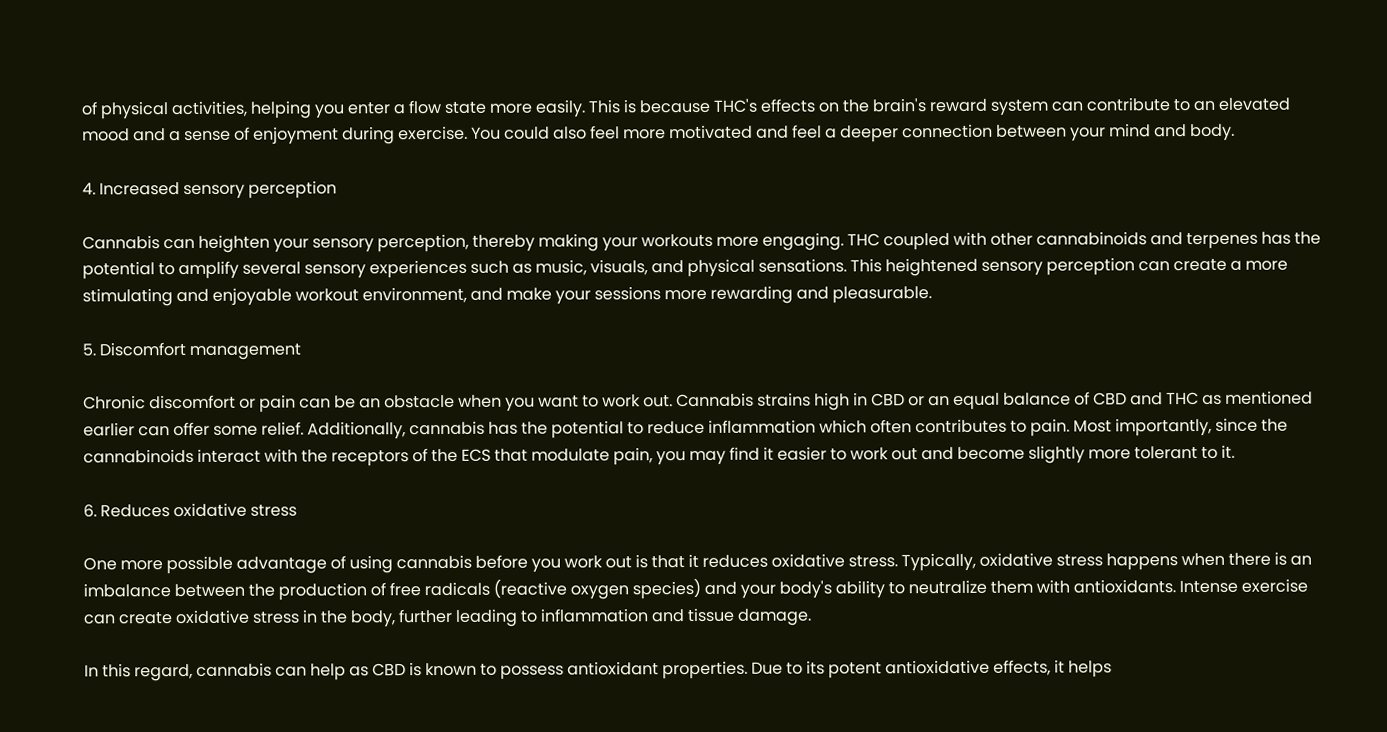of physical activities, helping you enter a flow state more easily. This is because THC's effects on the brain's reward system can contribute to an elevated mood and a sense of enjoyment during exercise. You could also feel more motivated and feel a deeper connection between your mind and body.

4. Increased sensory perception

Cannabis can heighten your sensory perception, thereby making your workouts more engaging. THC coupled with other cannabinoids and terpenes has the potential to amplify several sensory experiences such as music, visuals, and physical sensations. This heightened sensory perception can create a more stimulating and enjoyable workout environment, and make your sessions more rewarding and pleasurable.

5. Discomfort management

Chronic discomfort or pain can be an obstacle when you want to work out. Cannabis strains high in CBD or an equal balance of CBD and THC as mentioned earlier can offer some relief. Additionally, cannabis has the potential to reduce inflammation which often contributes to pain. Most importantly, since the cannabinoids interact with the receptors of the ECS that modulate pain, you may find it easier to work out and become slightly more tolerant to it.

6. Reduces oxidative stress

One more possible advantage of using cannabis before you work out is that it reduces oxidative stress. Typically, oxidative stress happens when there is an imbalance between the production of free radicals (reactive oxygen species) and your body's ability to neutralize them with antioxidants. Intense exercise can create oxidative stress in the body, further leading to inflammation and tissue damage.

In this regard, cannabis can help as CBD is known to possess antioxidant properties. Due to its potent antioxidative effects, it helps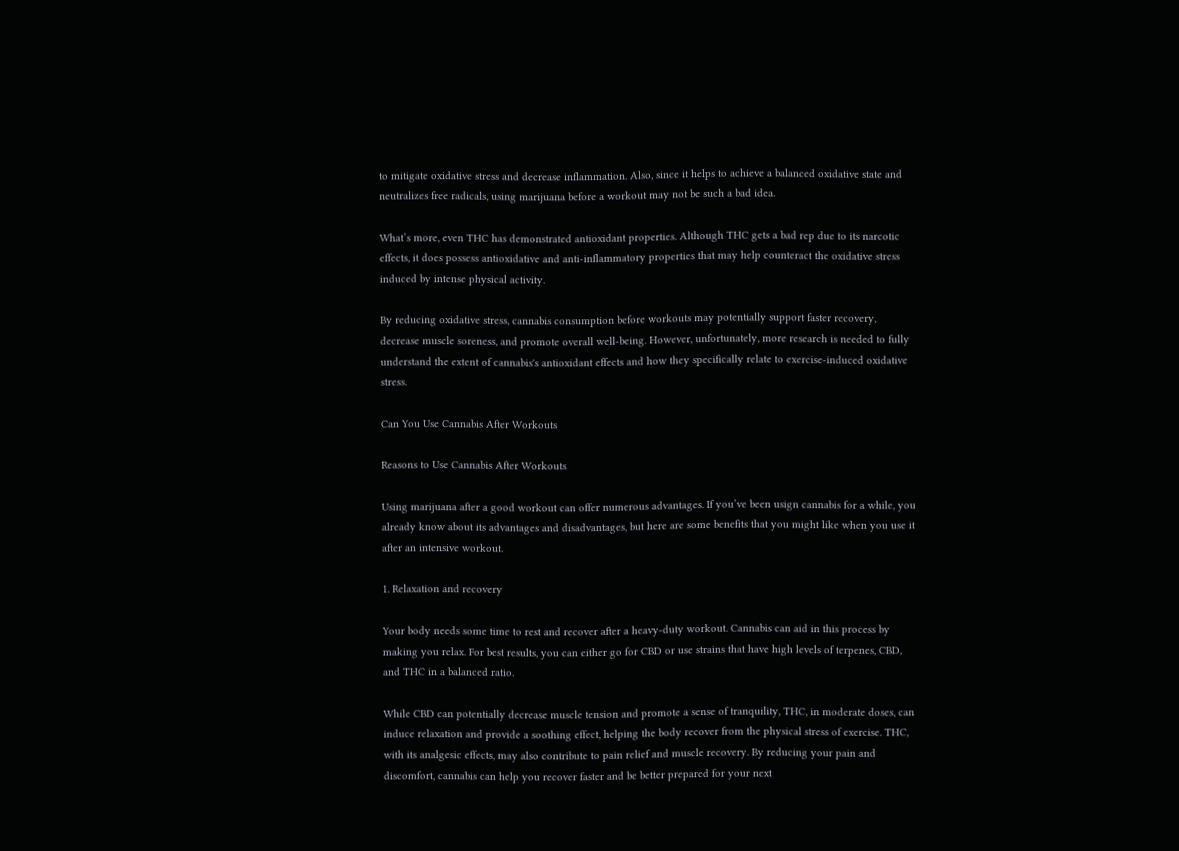to mitigate oxidative stress and decrease inflammation. Also, since it helps to achieve a balanced oxidative state and neutralizes free radicals, using marijuana before a workout may not be such a bad idea.

What’s more, even THC has demonstrated antioxidant properties. Although THC gets a bad rep due to its narcotic effects, it does possess antioxidative and anti-inflammatory properties that may help counteract the oxidative stress induced by intense physical activity.

By reducing oxidative stress, cannabis consumption before workouts may potentially support faster recovery, decrease muscle soreness, and promote overall well-being. However, unfortunately, more research is needed to fully understand the extent of cannabis's antioxidant effects and how they specifically relate to exercise-induced oxidative stress.

Can You Use Cannabis After Workouts

Reasons to Use Cannabis After Workouts

Using marijuana after a good workout can offer numerous advantages. If you’ve been usign cannabis for a while, you already know about its advantages and disadvantages, but here are some benefits that you might like when you use it after an intensive workout.

1. Relaxation and recovery

Your body needs some time to rest and recover after a heavy-duty workout. Cannabis can aid in this process by making you relax. For best results, you can either go for CBD or use strains that have high levels of terpenes, CBD, and THC in a balanced ratio.

While CBD can potentially decrease muscle tension and promote a sense of tranquility, THC, in moderate doses, can induce relaxation and provide a soothing effect, helping the body recover from the physical stress of exercise. THC, with its analgesic effects, may also contribute to pain relief and muscle recovery. By reducing your pain and discomfort, cannabis can help you recover faster and be better prepared for your next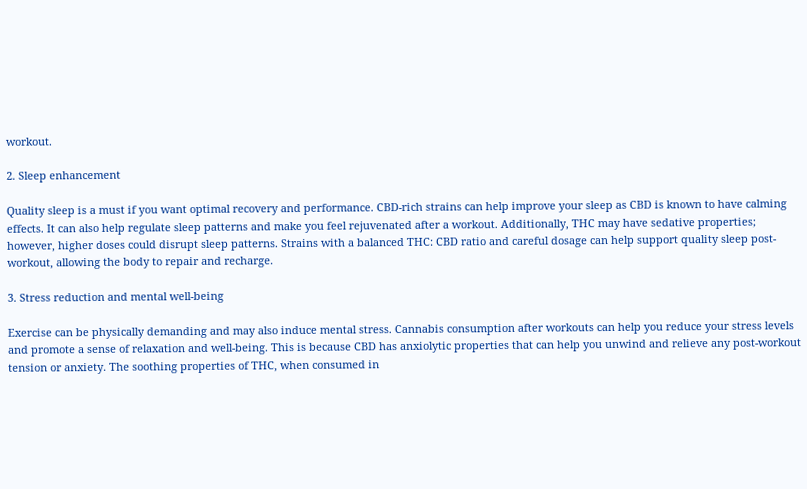workout.

2. Sleep enhancement

Quality sleep is a must if you want optimal recovery and performance. CBD-rich strains can help improve your sleep as CBD is known to have calming effects. It can also help regulate sleep patterns and make you feel rejuvenated after a workout. Additionally, THC may have sedative properties; however, higher doses could disrupt sleep patterns. Strains with a balanced THC: CBD ratio and careful dosage can help support quality sleep post-workout, allowing the body to repair and recharge.

3. Stress reduction and mental well-being

Exercise can be physically demanding and may also induce mental stress. Cannabis consumption after workouts can help you reduce your stress levels and promote a sense of relaxation and well-being. This is because CBD has anxiolytic properties that can help you unwind and relieve any post-workout tension or anxiety. The soothing properties of THC, when consumed in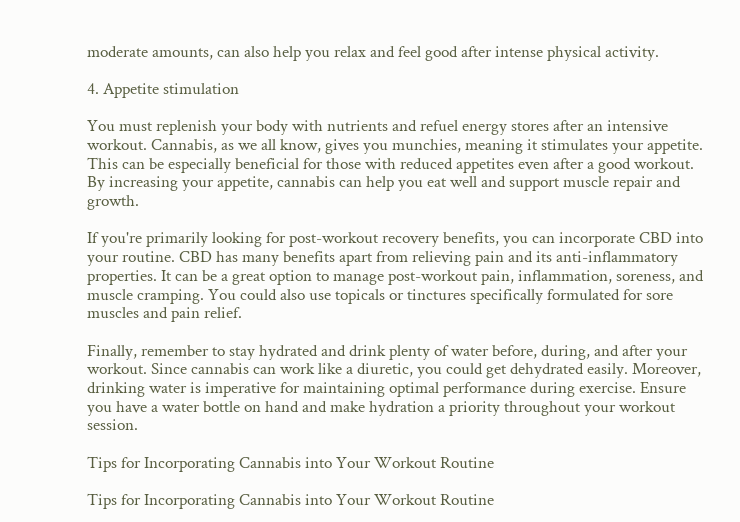moderate amounts, can also help you relax and feel good after intense physical activity.

4. Appetite stimulation

You must replenish your body with nutrients and refuel energy stores after an intensive workout. Cannabis, as we all know, gives you munchies, meaning it stimulates your appetite. This can be especially beneficial for those with reduced appetites even after a good workout. By increasing your appetite, cannabis can help you eat well and support muscle repair and growth.

If you're primarily looking for post-workout recovery benefits, you can incorporate CBD into your routine. CBD has many benefits apart from relieving pain and its anti-inflammatory properties. It can be a great option to manage post-workout pain, inflammation, soreness, and muscle cramping. You could also use topicals or tinctures specifically formulated for sore muscles and pain relief.

Finally, remember to stay hydrated and drink plenty of water before, during, and after your workout. Since cannabis can work like a diuretic, you could get dehydrated easily. Moreover, drinking water is imperative for maintaining optimal performance during exercise. Ensure you have a water bottle on hand and make hydration a priority throughout your workout session.

Tips for Incorporating Cannabis into Your Workout Routine

Tips for Incorporating Cannabis into Your Workout Routine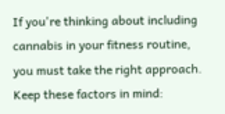If you're thinking about including cannabis in your fitness routine, you must take the right approach. Keep these factors in mind: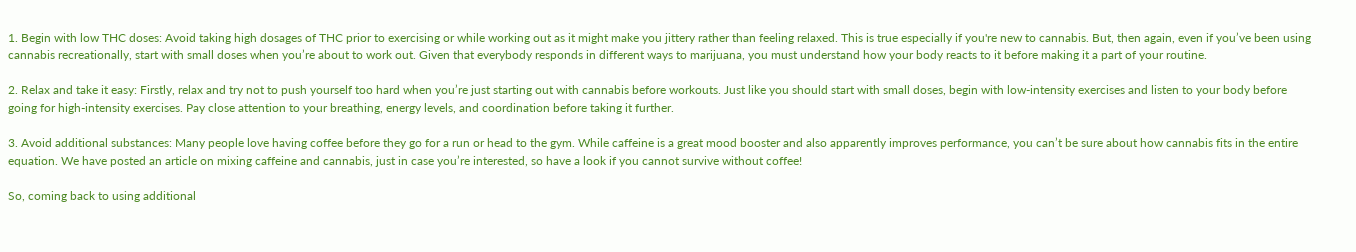1. Begin with low THC doses: Avoid taking high dosages of THC prior to exercising or while working out as it might make you jittery rather than feeling relaxed. This is true especially if you're new to cannabis. But, then again, even if you’ve been using cannabis recreationally, start with small doses when you’re about to work out. Given that everybody responds in different ways to marijuana, you must understand how your body reacts to it before making it a part of your routine.

2. Relax and take it easy: Firstly, relax and try not to push yourself too hard when you’re just starting out with cannabis before workouts. Just like you should start with small doses, begin with low-intensity exercises and listen to your body before going for high-intensity exercises. Pay close attention to your breathing, energy levels, and coordination before taking it further.

3. Avoid additional substances: Many people love having coffee before they go for a run or head to the gym. While caffeine is a great mood booster and also apparently improves performance, you can’t be sure about how cannabis fits in the entire equation. We have posted an article on mixing caffeine and cannabis, just in case you’re interested, so have a look if you cannot survive without coffee!

So, coming back to using additional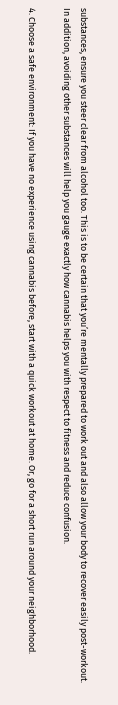substances, ensure you steer clear from alcohol too. This is to be certain that you’re mentally prepared to work out and also allow your body to recover easily post-workout. In addition, avoiding other substances will help you gauge exactly how cannabis helps you with respect to fitness and reduce confusion.

4. Choose a safe environment: If you have no experience using cannabis before, start with a quick workout at home. Or, go for a short run around your neighborhood.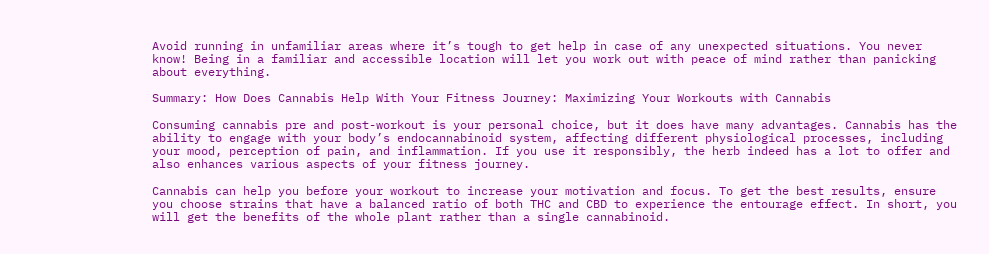Avoid running in unfamiliar areas where it’s tough to get help in case of any unexpected situations. You never know! Being in a familiar and accessible location will let you work out with peace of mind rather than panicking about everything.

Summary: How Does Cannabis Help With Your Fitness Journey: Maximizing Your Workouts with Cannabis

Consuming cannabis pre and post-workout is your personal choice, but it does have many advantages. Cannabis has the ability to engage with your body’s endocannabinoid system, affecting different physiological processes, including your mood, perception of pain, and inflammation. If you use it responsibly, the herb indeed has a lot to offer and also enhances various aspects of your fitness journey.

Cannabis can help you before your workout to increase your motivation and focus. To get the best results, ensure you choose strains that have a balanced ratio of both THC and CBD to experience the entourage effect. In short, you will get the benefits of the whole plant rather than a single cannabinoid.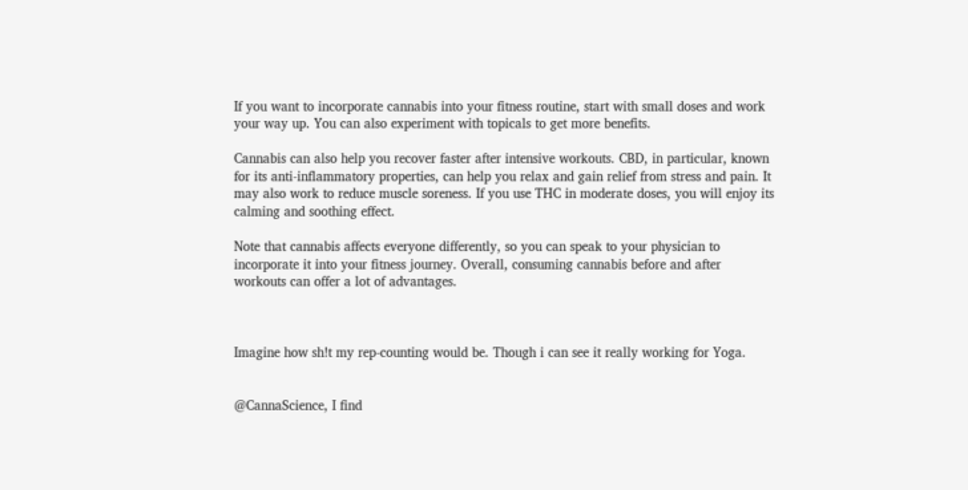If you want to incorporate cannabis into your fitness routine, start with small doses and work your way up. You can also experiment with topicals to get more benefits.

Cannabis can also help you recover faster after intensive workouts. CBD, in particular, known for its anti-inflammatory properties, can help you relax and gain relief from stress and pain. It may also work to reduce muscle soreness. If you use THC in moderate doses, you will enjoy its calming and soothing effect.

Note that cannabis affects everyone differently, so you can speak to your physician to incorporate it into your fitness journey. Overall, consuming cannabis before and after workouts can offer a lot of advantages.



Imagine how sh!t my rep-counting would be. Though i can see it really working for Yoga.


@CannaScience, I find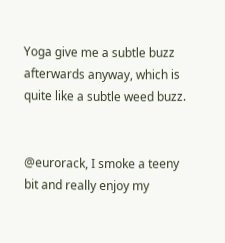Yoga give me a subtle buzz afterwards anyway, which is quite like a subtle weed buzz.


@eurorack, I smoke a teeny bit and really enjoy my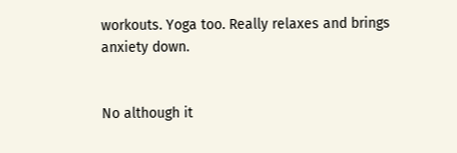workouts. Yoga too. Really relaxes and brings anxiety down.


No although it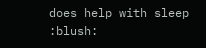does help with sleep :blush: